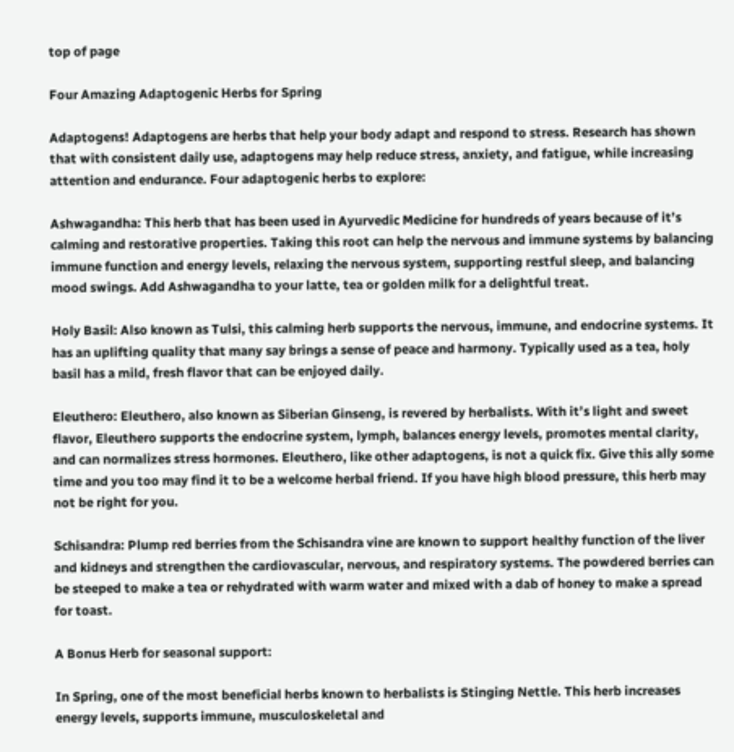top of page

Four Amazing Adaptogenic Herbs for Spring

Adaptogens! Adaptogens are herbs that help your body adapt and respond to stress. Research has shown that with consistent daily use, adaptogens may help reduce stress, anxiety, and fatigue, while increasing attention and endurance. Four adaptogenic herbs to explore:

Ashwagandha: This herb that has been used in Ayurvedic Medicine for hundreds of years because of it’s calming and restorative properties. Taking this root can help the nervous and immune systems by balancing immune function and energy levels, relaxing the nervous system, supporting restful sleep, and balancing mood swings. Add Ashwagandha to your latte, tea or golden milk for a delightful treat.

Holy Basil: Also known as Tulsi, this calming herb supports the nervous, immune, and endocrine systems. It has an uplifting quality that many say brings a sense of peace and harmony. Typically used as a tea, holy basil has a mild, fresh flavor that can be enjoyed daily.

Eleuthero: Eleuthero, also known as Siberian Ginseng, is revered by herbalists. With it’s light and sweet flavor, Eleuthero supports the endocrine system, lymph, balances energy levels, promotes mental clarity, and can normalizes stress hormones. Eleuthero, like other adaptogens, is not a quick fix. Give this ally some time and you too may find it to be a welcome herbal friend. If you have high blood pressure, this herb may not be right for you.

Schisandra: Plump red berries from the Schisandra vine are known to support healthy function of the liver and kidneys and strengthen the cardiovascular, nervous, and respiratory systems. The powdered berries can be steeped to make a tea or rehydrated with warm water and mixed with a dab of honey to make a spread for toast.

A Bonus Herb for seasonal support:

In Spring, one of the most beneficial herbs known to herbalists is Stinging Nettle. This herb increases energy levels, supports immune, musculoskeletal and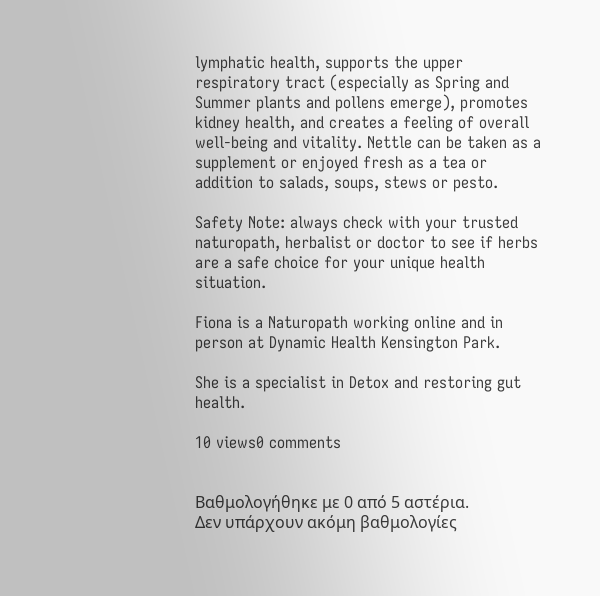lymphatic health, supports the upper respiratory tract (especially as Spring and Summer plants and pollens emerge), promotes kidney health, and creates a feeling of overall well-being and vitality. Nettle can be taken as a supplement or enjoyed fresh as a tea or addition to salads, soups, stews or pesto.

Safety Note: always check with your trusted naturopath, herbalist or doctor to see if herbs are a safe choice for your unique health situation.

Fiona is a Naturopath working online and in person at Dynamic Health Kensington Park.

She is a specialist in Detox and restoring gut health.

10 views0 comments


Βαθμολογήθηκε με 0 από 5 αστέρια.
Δεν υπάρχουν ακόμη βαθμολογίες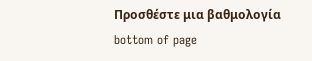Προσθέστε μια βαθμολογία
bottom of page